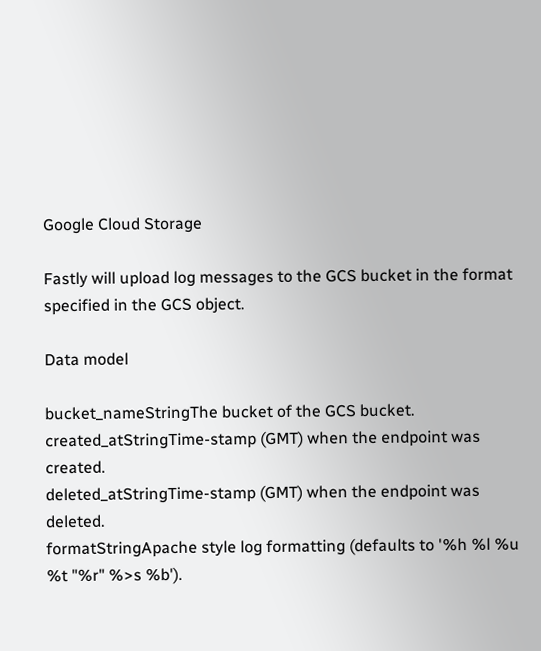Google Cloud Storage

Fastly will upload log messages to the GCS bucket in the format specified in the GCS object.

Data model

bucket_nameStringThe bucket of the GCS bucket.
created_atStringTime-stamp (GMT) when the endpoint was created.
deleted_atStringTime-stamp (GMT) when the endpoint was deleted.
formatStringApache style log formatting (defaults to '%h %l %u %t "%r" %>s %b').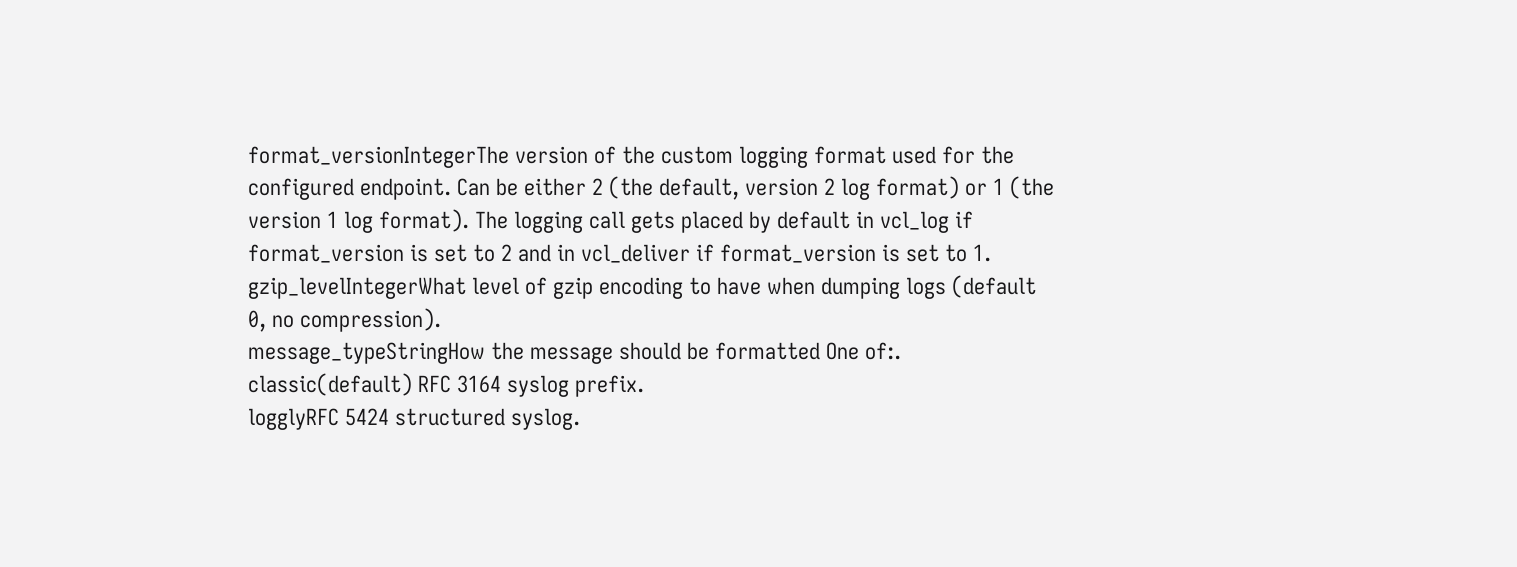format_versionIntegerThe version of the custom logging format used for the configured endpoint. Can be either 2 (the default, version 2 log format) or 1 (the version 1 log format). The logging call gets placed by default in vcl_log if format_version is set to 2 and in vcl_deliver if format_version is set to 1.
gzip_levelIntegerWhat level of gzip encoding to have when dumping logs (default 0, no compression).
message_typeStringHow the message should be formatted One of:.
classic(default) RFC 3164 syslog prefix.
logglyRFC 5424 structured syslog.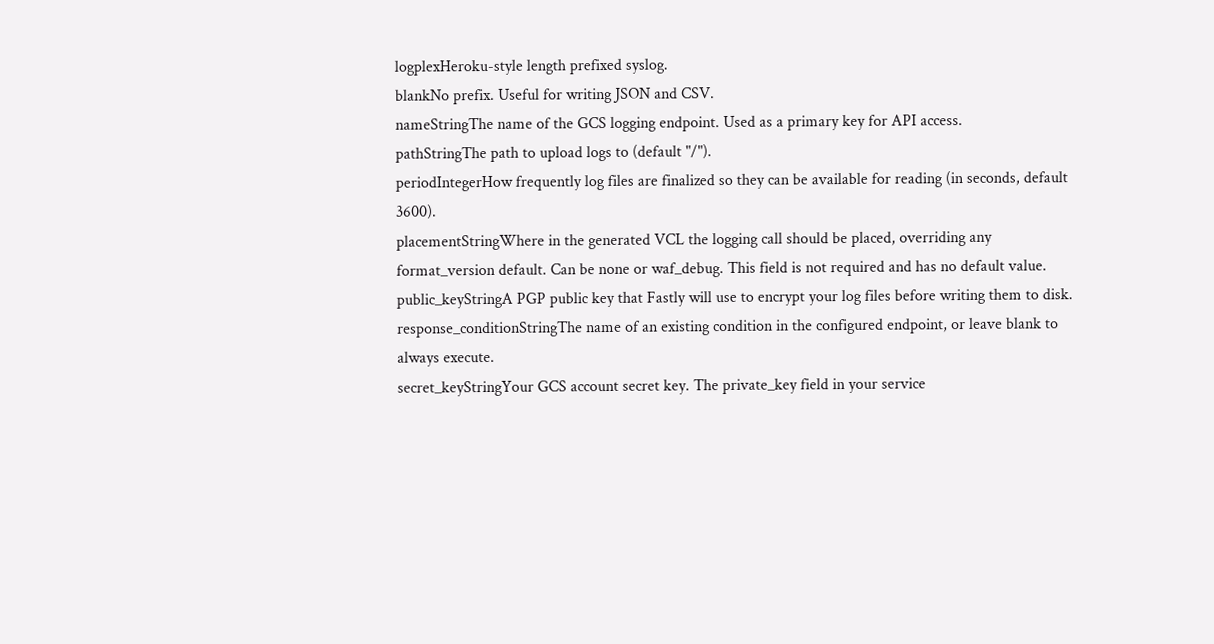logplexHeroku-style length prefixed syslog.
blankNo prefix. Useful for writing JSON and CSV.
nameStringThe name of the GCS logging endpoint. Used as a primary key for API access.
pathStringThe path to upload logs to (default "/").
periodIntegerHow frequently log files are finalized so they can be available for reading (in seconds, default 3600).
placementStringWhere in the generated VCL the logging call should be placed, overriding any format_version default. Can be none or waf_debug. This field is not required and has no default value.
public_keyStringA PGP public key that Fastly will use to encrypt your log files before writing them to disk.
response_conditionStringThe name of an existing condition in the configured endpoint, or leave blank to always execute.
secret_keyStringYour GCS account secret key. The private_key field in your service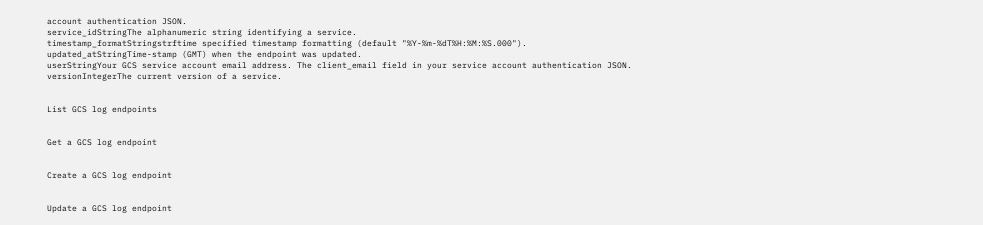account authentication JSON.
service_idStringThe alphanumeric string identifying a service.
timestamp_formatStringstrftime specified timestamp formatting (default "%Y-%m-%dT%H:%M:%S.000").
updated_atStringTime-stamp (GMT) when the endpoint was updated.
userStringYour GCS service account email address. The client_email field in your service account authentication JSON.
versionIntegerThe current version of a service.


List GCS log endpoints


Get a GCS log endpoint


Create a GCS log endpoint


Update a GCS log endpoint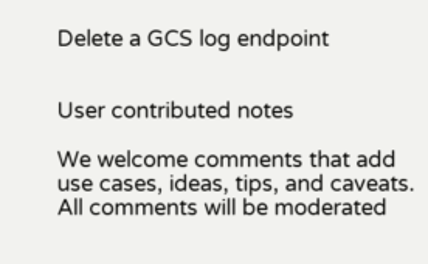Delete a GCS log endpoint


User contributed notes

We welcome comments that add use cases, ideas, tips, and caveats. All comments will be moderated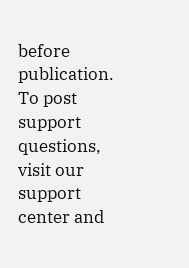before publication. To post support questions, visit our support center and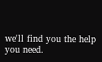we'll find you the help you need.